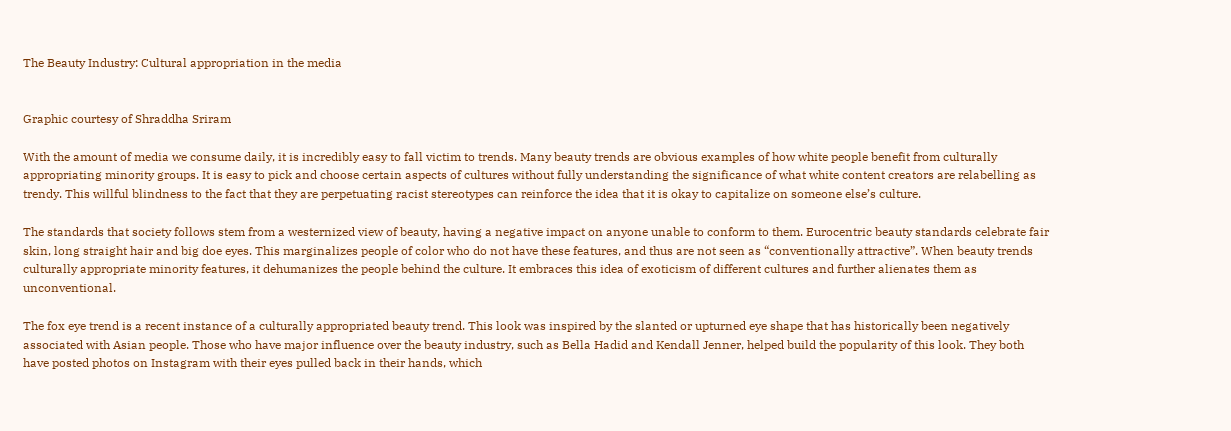The Beauty Industry: Cultural appropriation in the media


Graphic courtesy of Shraddha Sriram

With the amount of media we consume daily, it is incredibly easy to fall victim to trends. Many beauty trends are obvious examples of how white people benefit from culturally appropriating minority groups. It is easy to pick and choose certain aspects of cultures without fully understanding the significance of what white content creators are relabelling as trendy. This willful blindness to the fact that they are perpetuating racist stereotypes can reinforce the idea that it is okay to capitalize on someone else’s culture.

The standards that society follows stem from a westernized view of beauty, having a negative impact on anyone unable to conform to them. Eurocentric beauty standards celebrate fair skin, long straight hair and big doe eyes. This marginalizes people of color who do not have these features, and thus are not seen as “conventionally attractive”. When beauty trends culturally appropriate minority features, it dehumanizes the people behind the culture. It embraces this idea of exoticism of different cultures and further alienates them as unconventional.

The fox eye trend is a recent instance of a culturally appropriated beauty trend. This look was inspired by the slanted or upturned eye shape that has historically been negatively associated with Asian people. Those who have major influence over the beauty industry, such as Bella Hadid and Kendall Jenner, helped build the popularity of this look. They both have posted photos on Instagram with their eyes pulled back in their hands, which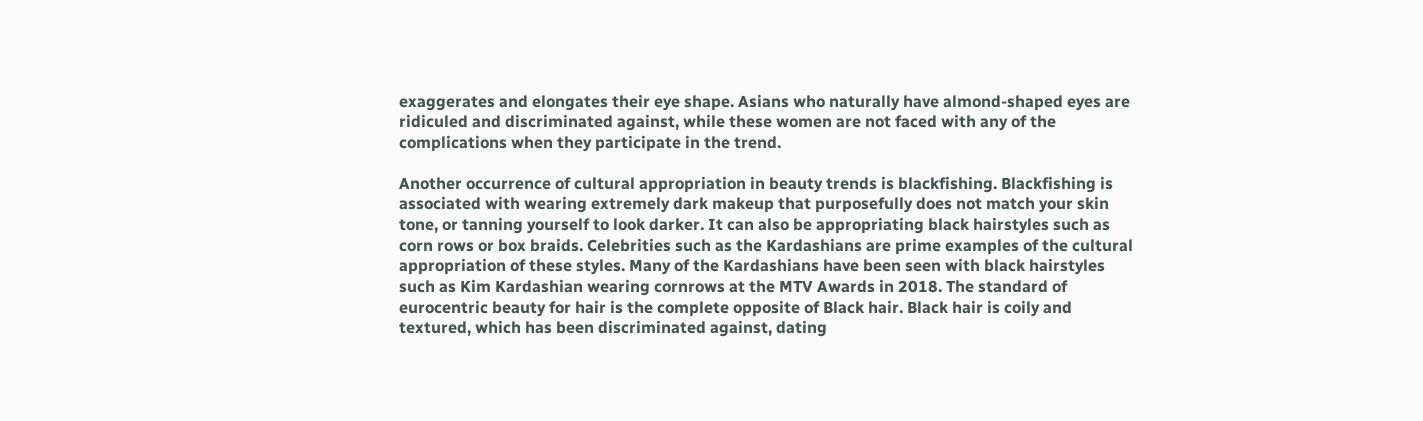exaggerates and elongates their eye shape. Asians who naturally have almond-shaped eyes are ridiculed and discriminated against, while these women are not faced with any of the complications when they participate in the trend.

Another occurrence of cultural appropriation in beauty trends is blackfishing. Blackfishing is associated with wearing extremely dark makeup that purposefully does not match your skin tone, or tanning yourself to look darker. It can also be appropriating black hairstyles such as corn rows or box braids. Celebrities such as the Kardashians are prime examples of the cultural appropriation of these styles. Many of the Kardashians have been seen with black hairstyles such as Kim Kardashian wearing cornrows at the MTV Awards in 2018. The standard of eurocentric beauty for hair is the complete opposite of Black hair. Black hair is coily and textured, which has been discriminated against, dating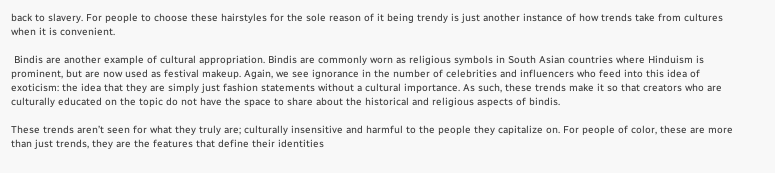back to slavery. For people to choose these hairstyles for the sole reason of it being trendy is just another instance of how trends take from cultures when it is convenient.

 Bindis are another example of cultural appropriation. Bindis are commonly worn as religious symbols in South Asian countries where Hinduism is prominent, but are now used as festival makeup. Again, we see ignorance in the number of celebrities and influencers who feed into this idea of exoticism: the idea that they are simply just fashion statements without a cultural importance. As such, these trends make it so that creators who are culturally educated on the topic do not have the space to share about the historical and religious aspects of bindis.

These trends aren’t seen for what they truly are; culturally insensitive and harmful to the people they capitalize on. For people of color, these are more than just trends, they are the features that define their identities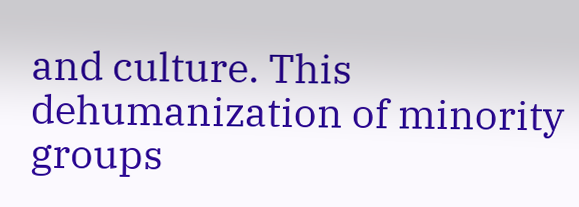and culture. This dehumanization of minority groups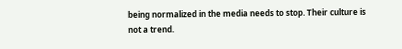being normalized in the media needs to stop. Their culture is not a trend.